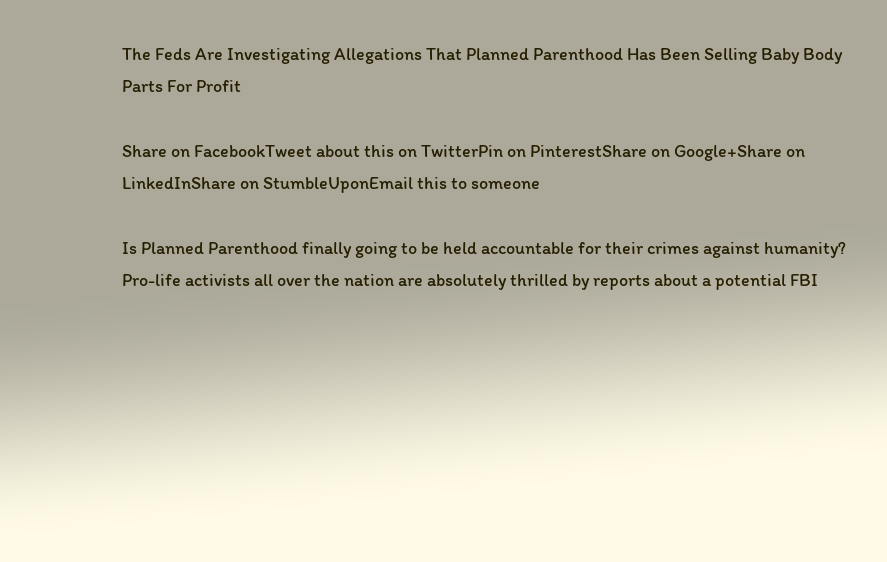The Feds Are Investigating Allegations That Planned Parenthood Has Been Selling Baby Body Parts For Profit

Share on FacebookTweet about this on TwitterPin on PinterestShare on Google+Share on LinkedInShare on StumbleUponEmail this to someone

Is Planned Parenthood finally going to be held accountable for their crimes against humanity?  Pro-life activists all over the nation are absolutely thrilled by reports about a potential FBI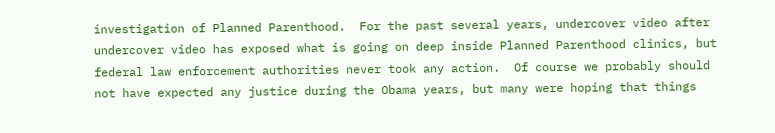investigation of Planned Parenthood.  For the past several years, undercover video after undercover video has exposed what is going on deep inside Planned Parenthood clinics, but federal law enforcement authorities never took any action.  Of course we probably should not have expected any justice during the Obama years, but many were hoping that things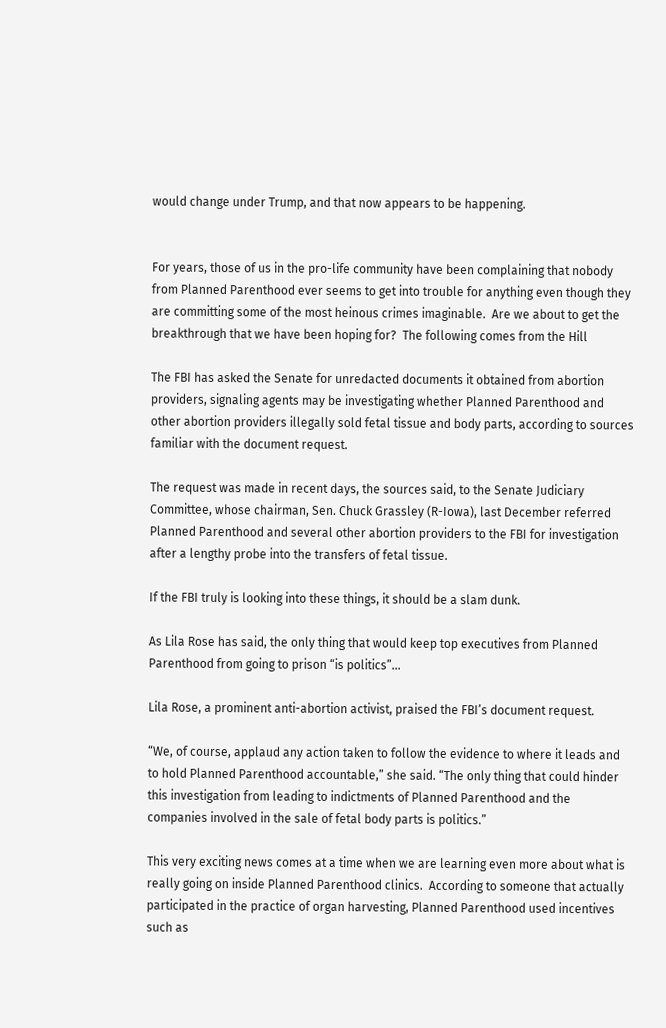would change under Trump, and that now appears to be happening.


For years, those of us in the pro-life community have been complaining that nobody from Planned Parenthood ever seems to get into trouble for anything even though they are committing some of the most heinous crimes imaginable.  Are we about to get the breakthrough that we have been hoping for?  The following comes from the Hill

The FBI has asked the Senate for unredacted documents it obtained from abortion providers, signaling agents may be investigating whether Planned Parenthood and other abortion providers illegally sold fetal tissue and body parts, according to sources familiar with the document request.

The request was made in recent days, the sources said, to the Senate Judiciary Committee, whose chairman, Sen. Chuck Grassley (R-Iowa), last December referred Planned Parenthood and several other abortion providers to the FBI for investigation after a lengthy probe into the transfers of fetal tissue.

If the FBI truly is looking into these things, it should be a slam dunk.

As Lila Rose has said, the only thing that would keep top executives from Planned Parenthood from going to prison “is politics”…

Lila Rose, a prominent anti-abortion activist, praised the FBI’s document request.

“We, of course, applaud any action taken to follow the evidence to where it leads and to hold Planned Parenthood accountable,” she said. “The only thing that could hinder this investigation from leading to indictments of Planned Parenthood and the companies involved in the sale of fetal body parts is politics.”

This very exciting news comes at a time when we are learning even more about what is really going on inside Planned Parenthood clinics.  According to someone that actually participated in the practice of organ harvesting, Planned Parenthood used incentives such as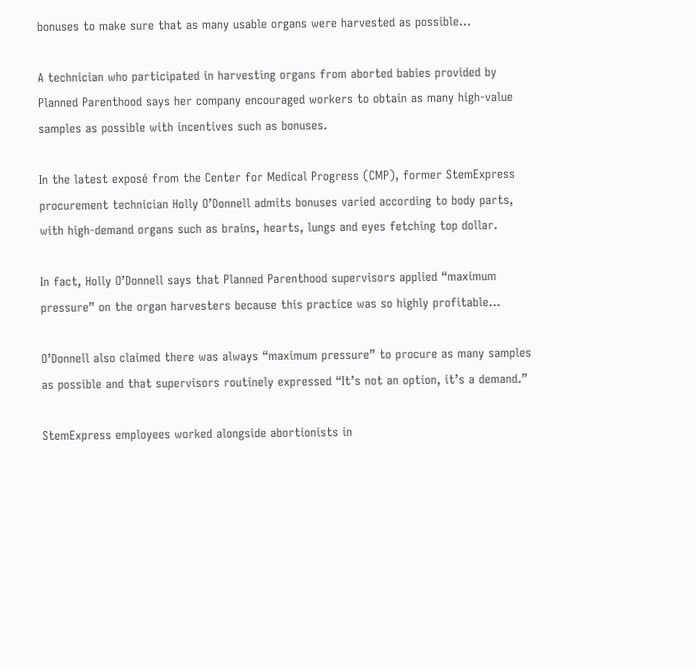bonuses to make sure that as many usable organs were harvested as possible…

A technician who participated in harvesting organs from aborted babies provided by Planned Parenthood says her company encouraged workers to obtain as many high-value samples as possible with incentives such as bonuses.

In the latest exposé from the Center for Medical Progress (CMP), former StemExpress procurement technician Holly O’Donnell admits bonuses varied according to body parts, with high-demand organs such as brains, hearts, lungs and eyes fetching top dollar.

In fact, Holly O’Donnell says that Planned Parenthood supervisors applied “maximum pressure” on the organ harvesters because this practice was so highly profitable…

O’Donnell also claimed there was always “maximum pressure” to procure as many samples as possible and that supervisors routinely expressed “It’s not an option, it’s a demand.”

StemExpress employees worked alongside abortionists in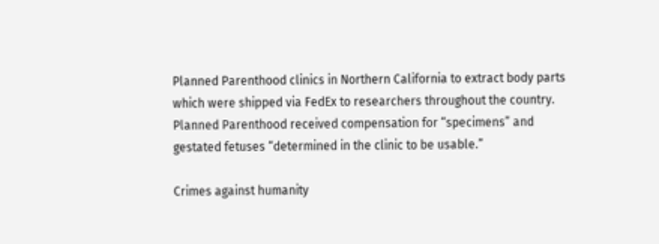Planned Parenthood clinics in Northern California to extract body parts which were shipped via FedEx to researchers throughout the country. Planned Parenthood received compensation for “specimens” and gestated fetuses “determined in the clinic to be usable.”

Crimes against humanity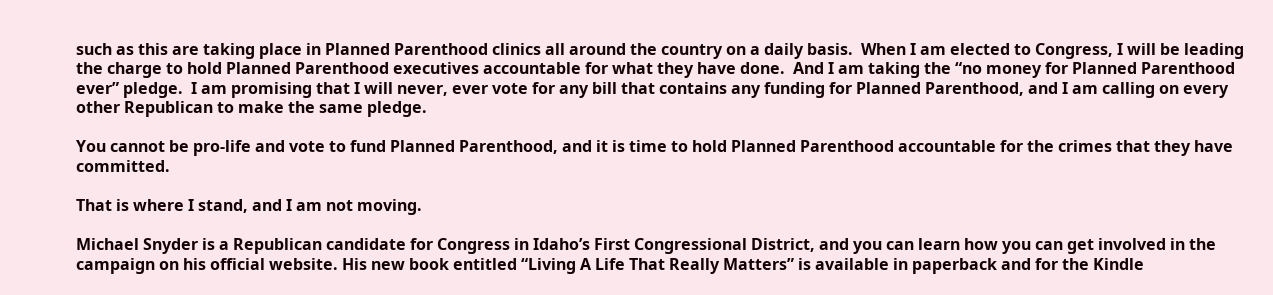such as this are taking place in Planned Parenthood clinics all around the country on a daily basis.  When I am elected to Congress, I will be leading the charge to hold Planned Parenthood executives accountable for what they have done.  And I am taking the “no money for Planned Parenthood ever” pledge.  I am promising that I will never, ever vote for any bill that contains any funding for Planned Parenthood, and I am calling on every other Republican to make the same pledge.

You cannot be pro-life and vote to fund Planned Parenthood, and it is time to hold Planned Parenthood accountable for the crimes that they have committed.

That is where I stand, and I am not moving.

Michael Snyder is a Republican candidate for Congress in Idaho’s First Congressional District, and you can learn how you can get involved in the campaign on his official website. His new book entitled “Living A Life That Really Matters” is available in paperback and for the Kindle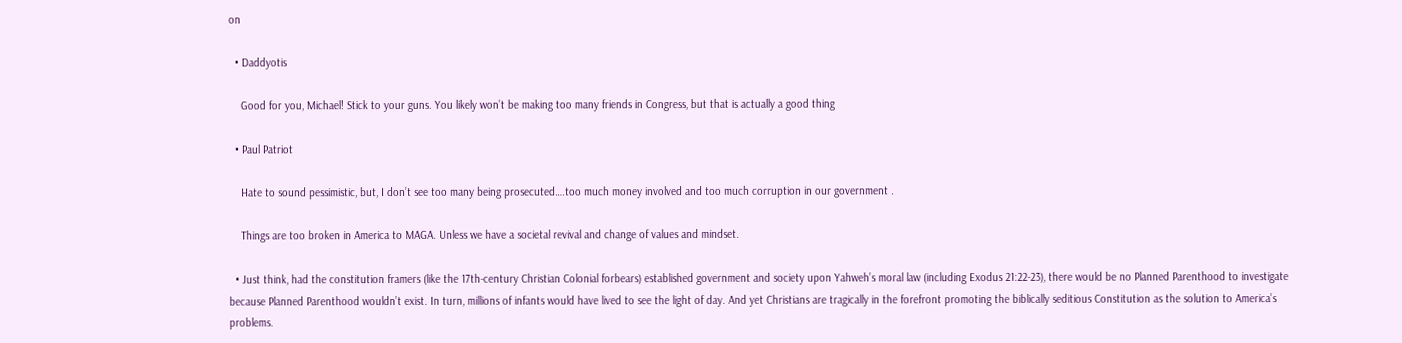on

  • Daddyotis

    Good for you, Michael! Stick to your guns. You likely won’t be making too many friends in Congress, but that is actually a good thing

  • Paul Patriot

    Hate to sound pessimistic, but, I don’t see too many being prosecuted….too much money involved and too much corruption in our government .

    Things are too broken in America to MAGA. Unless we have a societal revival and change of values and mindset.

  • Just think, had the constitution framers (like the 17th-century Christian Colonial forbears) established government and society upon Yahweh’s moral law (including Exodus 21:22-23), there would be no Planned Parenthood to investigate because Planned Parenthood wouldn’t exist. In turn, millions of infants would have lived to see the light of day. And yet Christians are tragically in the forefront promoting the biblically seditious Constitution as the solution to America’s problems.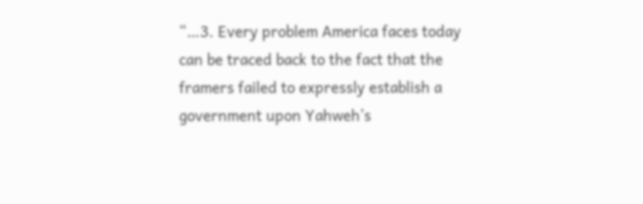“…3. Every problem America faces today can be traced back to the fact that the framers failed to expressly establish a government upon Yahweh’s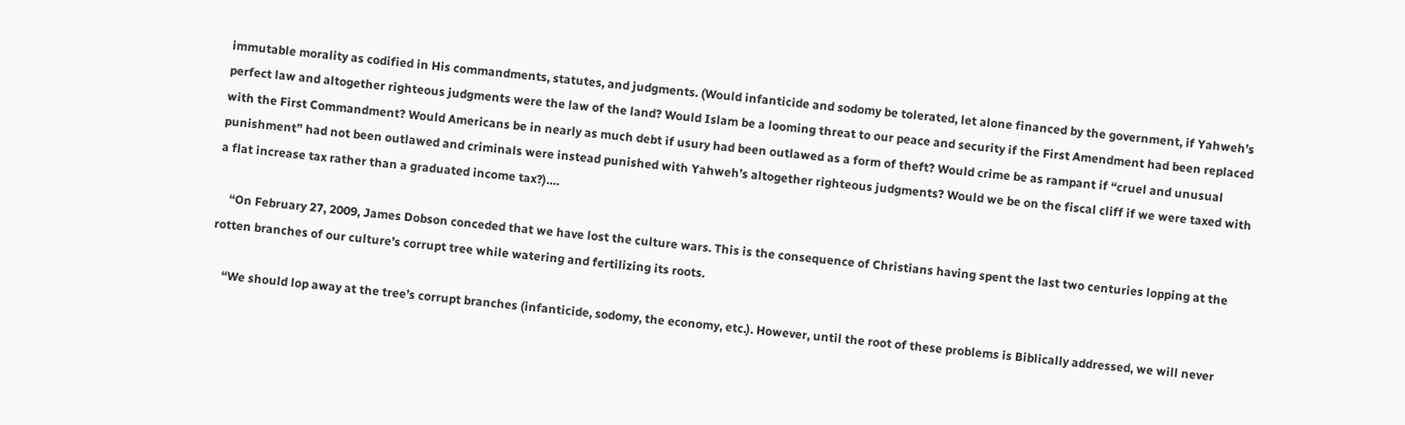immutable morality as codified in His commandments, statutes, and judgments. (Would infanticide and sodomy be tolerated, let alone financed by the government, if Yahweh’s perfect law and altogether righteous judgments were the law of the land? Would Islam be a looming threat to our peace and security if the First Amendment had been replaced with the First Commandment? Would Americans be in nearly as much debt if usury had been outlawed as a form of theft? Would crime be as rampant if “cruel and unusual punishment” had not been outlawed and criminals were instead punished with Yahweh’s altogether righteous judgments? Would we be on the fiscal cliff if we were taxed with a flat increase tax rather than a graduated income tax?)….

    “On February 27, 2009, James Dobson conceded that we have lost the culture wars. This is the consequence of Christians having spent the last two centuries lopping at the rotten branches of our culture’s corrupt tree while watering and fertilizing its roots.

    “We should lop away at the tree’s corrupt branches (infanticide, sodomy, the economy, etc.). However, until the root of these problems is Biblically addressed, we will never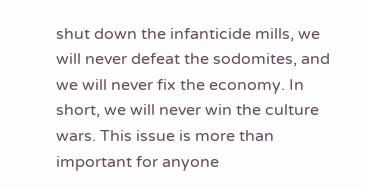shut down the infanticide mills, we will never defeat the sodomites, and we will never fix the economy. In short, we will never win the culture wars. This issue is more than important for anyone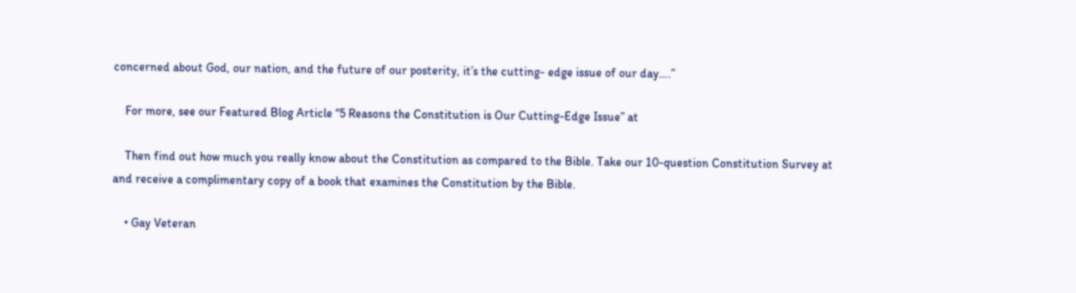concerned about God, our nation, and the future of our posterity, it’s the cutting- edge issue of our day….”

    For more, see our Featured Blog Article “5 Reasons the Constitution is Our Cutting-Edge Issue” at

    Then find out how much you really know about the Constitution as compared to the Bible. Take our 10-question Constitution Survey at and receive a complimentary copy of a book that examines the Constitution by the Bible.

    • Gay Veteran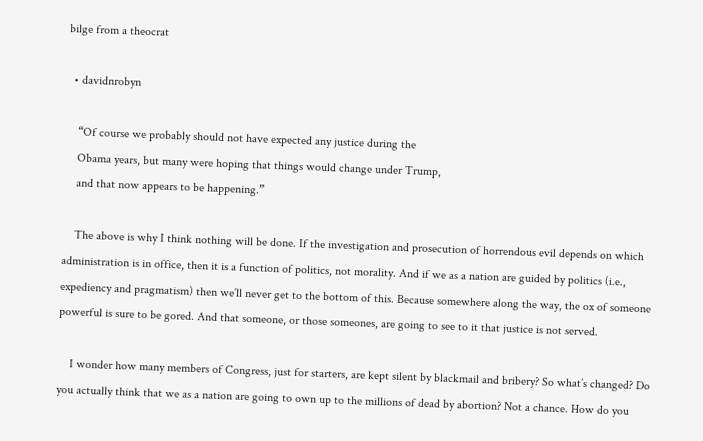bilge from a theocrat

  • davidnrobyn

    “Of course we probably should not have expected any justice during the
    Obama years, but many were hoping that things would change under Trump,
    and that now appears to be happening.”

    The above is why I think nothing will be done. If the investigation and prosecution of horrendous evil depends on which administration is in office, then it is a function of politics, not morality. And if we as a nation are guided by politics (i.e., expediency and pragmatism) then we’ll never get to the bottom of this. Because somewhere along the way, the ox of someone powerful is sure to be gored. And that someone, or those someones, are going to see to it that justice is not served.

    I wonder how many members of Congress, just for starters, are kept silent by blackmail and bribery? So what’s changed? Do you actually think that we as a nation are going to own up to the millions of dead by abortion? Not a chance. How do you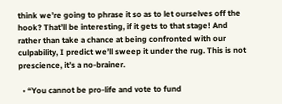think we’re going to phrase it so as to let ourselves off the hook? That’ll be interesting, if it gets to that stage! And rather than take a chance at being confronted with our culpability, I predict we’ll sweep it under the rug. This is not prescience, it’s a no-brainer.

  • “You cannot be pro-life and vote to fund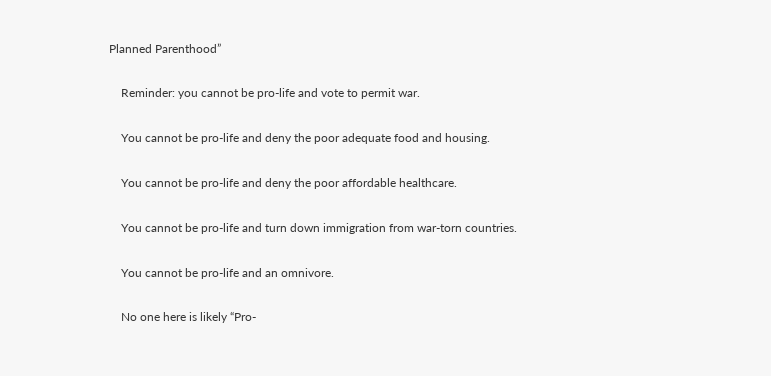Planned Parenthood”

    Reminder: you cannot be pro-life and vote to permit war.

    You cannot be pro-life and deny the poor adequate food and housing.

    You cannot be pro-life and deny the poor affordable healthcare.

    You cannot be pro-life and turn down immigration from war-torn countries.

    You cannot be pro-life and an omnivore.

    No one here is likely “Pro-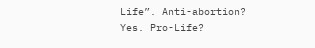Life”. Anti-abortion? Yes. Pro-Life?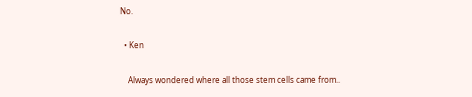No.

  • Ken

    Always wondered where all those stem cells came from..